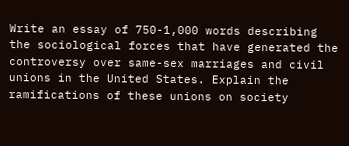Write an essay of 750-1,000 words describing the sociological forces that have generated the controversy over same-sex marriages and civil unions in the United States. Explain the ramifications of these unions on society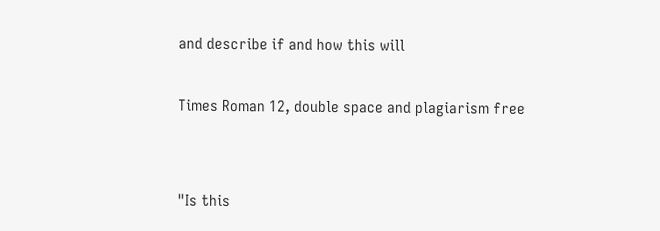and describe if and how this will

Times Roman 12, double space and plagiarism free


"Is this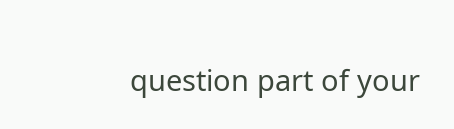question part of your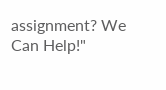assignment? We Can Help!"